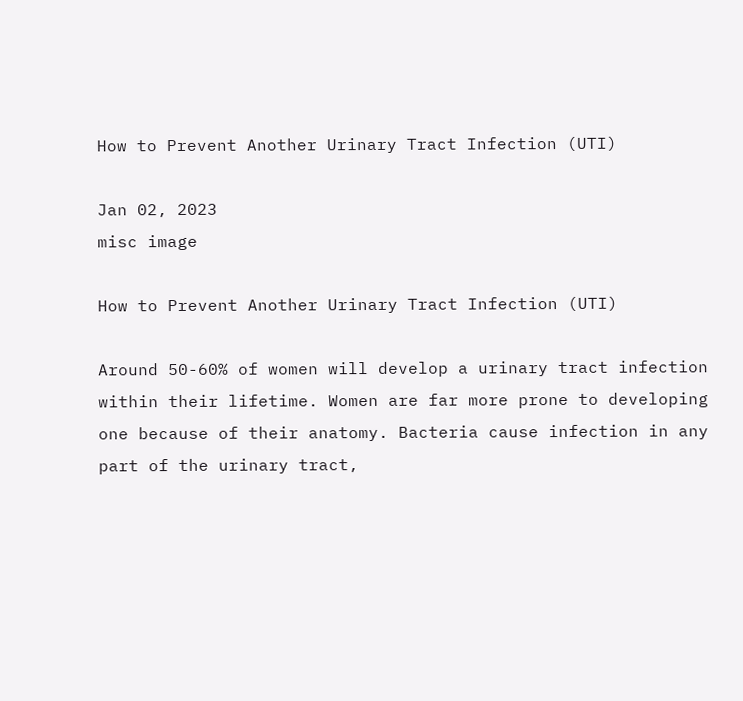How to Prevent Another Urinary Tract Infection (UTI)

Jan 02, 2023
misc image

How to Prevent Another Urinary Tract Infection (UTI)

Around 50-60% of women will develop a urinary tract infection within their lifetime. Women are far more prone to developing one because of their anatomy. Bacteria cause infection in any part of the urinary tract,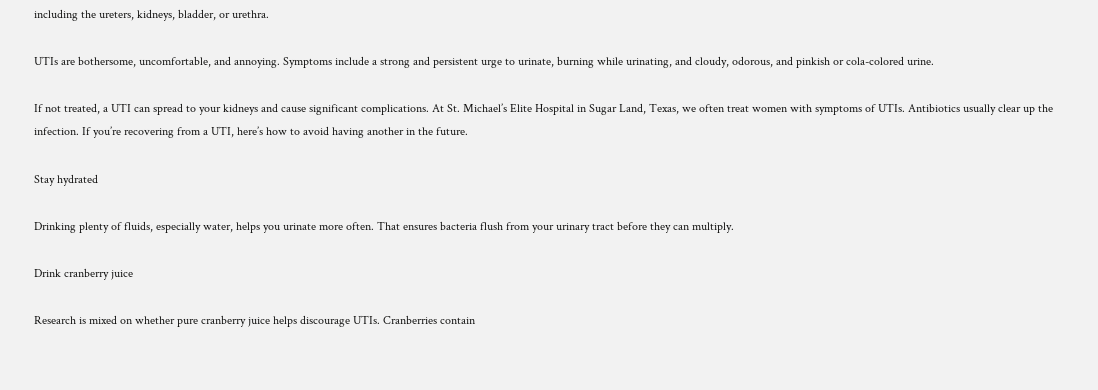including the ureters, kidneys, bladder, or urethra.

UTIs are bothersome, uncomfortable, and annoying. Symptoms include a strong and persistent urge to urinate, burning while urinating, and cloudy, odorous, and pinkish or cola-colored urine.

If not treated, a UTI can spread to your kidneys and cause significant complications. At St. Michael’s Elite Hospital in Sugar Land, Texas, we often treat women with symptoms of UTIs. Antibiotics usually clear up the infection. If you’re recovering from a UTI, here’s how to avoid having another in the future.

Stay hydrated

Drinking plenty of fluids, especially water, helps you urinate more often. That ensures bacteria flush from your urinary tract before they can multiply.

Drink cranberry juice

Research is mixed on whether pure cranberry juice helps discourage UTIs. Cranberries contain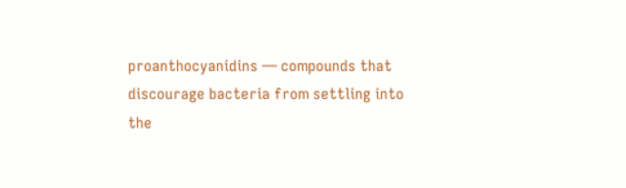proanthocyanidins — compounds that discourage bacteria from settling into the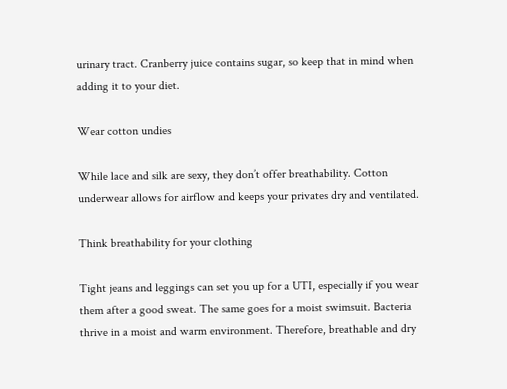urinary tract. Cranberry juice contains sugar, so keep that in mind when adding it to your diet.

Wear cotton undies

While lace and silk are sexy, they don’t offer breathability. Cotton underwear allows for airflow and keeps your privates dry and ventilated.

Think breathability for your clothing

Tight jeans and leggings can set you up for a UTI, especially if you wear them after a good sweat. The same goes for a moist swimsuit. Bacteria thrive in a moist and warm environment. Therefore, breathable and dry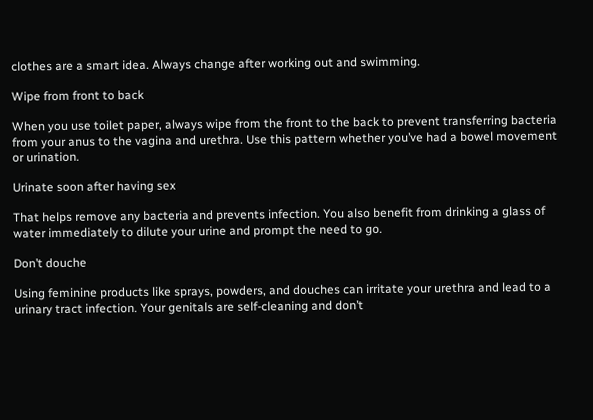clothes are a smart idea. Always change after working out and swimming.

Wipe from front to back

When you use toilet paper, always wipe from the front to the back to prevent transferring bacteria from your anus to the vagina and urethra. Use this pattern whether you’ve had a bowel movement or urination.

Urinate soon after having sex

That helps remove any bacteria and prevents infection. You also benefit from drinking a glass of water immediately to dilute your urine and prompt the need to go.

Don’t douche

Using feminine products like sprays, powders, and douches can irritate your urethra and lead to a urinary tract infection. Your genitals are self-cleaning and don’t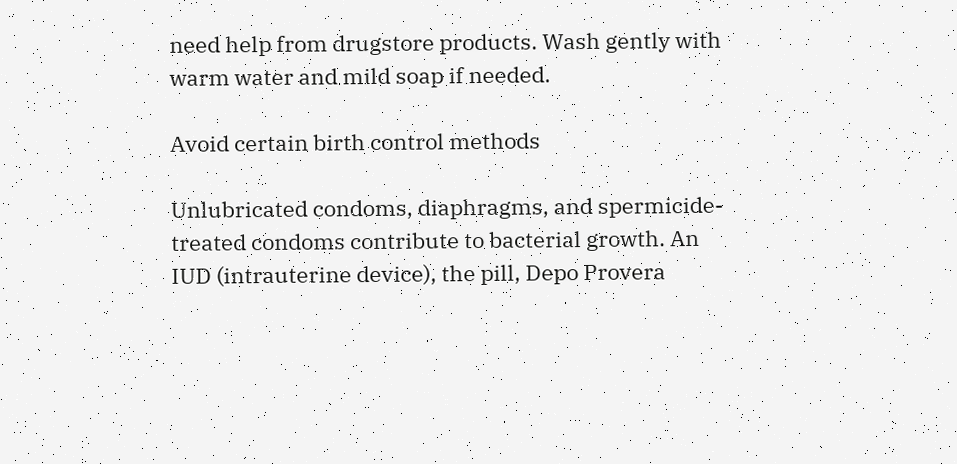need help from drugstore products. Wash gently with warm water and mild soap if needed.

Avoid certain birth control methods

Unlubricated condoms, diaphragms, and spermicide-treated condoms contribute to bacterial growth. An IUD (intrauterine device), the pill, Depo Provera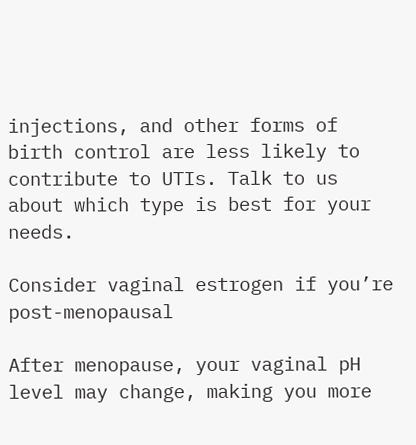injections, and other forms of birth control are less likely to contribute to UTIs. Talk to us about which type is best for your needs.

Consider vaginal estrogen if you’re post-menopausal

After menopause, your vaginal pH level may change, making you more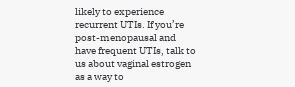likely to experience recurrent UTIs. If you’re post-menopausal and have frequent UTIs, talk to us about vaginal estrogen as a way to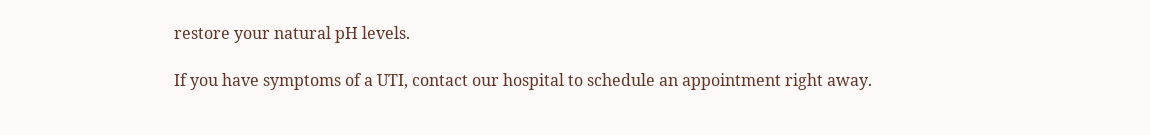restore your natural pH levels.

If you have symptoms of a UTI, contact our hospital to schedule an appointment right away.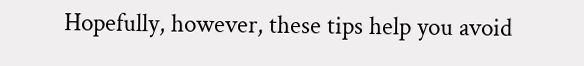Hopefully, however, these tips help you avoid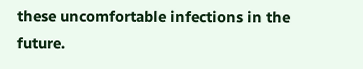these uncomfortable infections in the future.